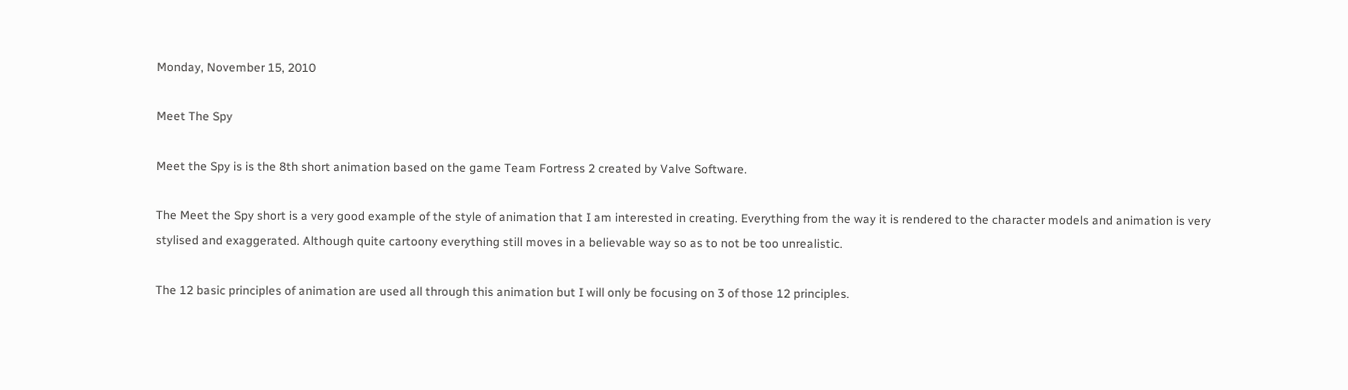Monday, November 15, 2010

Meet The Spy

Meet the Spy is is the 8th short animation based on the game Team Fortress 2 created by Valve Software.

The Meet the Spy short is a very good example of the style of animation that I am interested in creating. Everything from the way it is rendered to the character models and animation is very stylised and exaggerated. Although quite cartoony everything still moves in a believable way so as to not be too unrealistic.

The 12 basic principles of animation are used all through this animation but I will only be focusing on 3 of those 12 principles.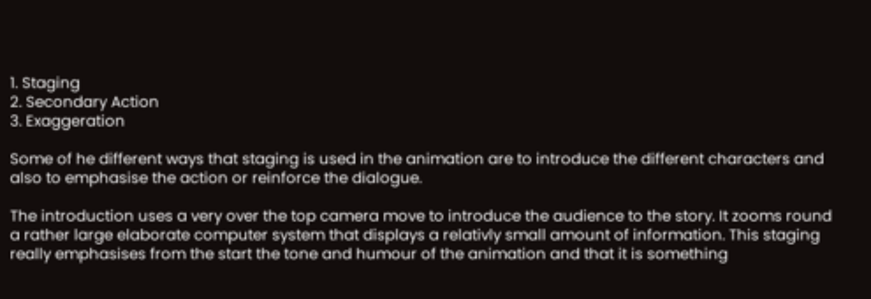1. Staging
2. Secondary Action
3. Exaggeration

Some of he different ways that staging is used in the animation are to introduce the different characters and also to emphasise the action or reinforce the dialogue.

The introduction uses a very over the top camera move to introduce the audience to the story. It zooms round a rather large elaborate computer system that displays a relativly small amount of information. This staging really emphasises from the start the tone and humour of the animation and that it is something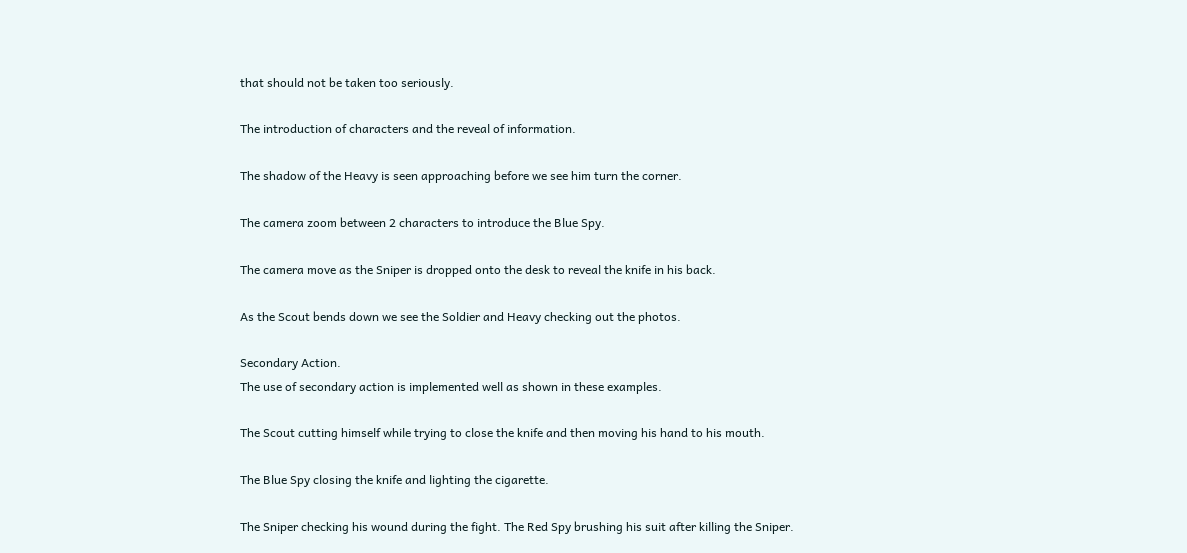that should not be taken too seriously.

The introduction of characters and the reveal of information.

The shadow of the Heavy is seen approaching before we see him turn the corner.

The camera zoom between 2 characters to introduce the Blue Spy.

The camera move as the Sniper is dropped onto the desk to reveal the knife in his back.

As the Scout bends down we see the Soldier and Heavy checking out the photos.

Secondary Action.
The use of secondary action is implemented well as shown in these examples.

The Scout cutting himself while trying to close the knife and then moving his hand to his mouth.

The Blue Spy closing the knife and lighting the cigarette.

The Sniper checking his wound during the fight. The Red Spy brushing his suit after killing the Sniper.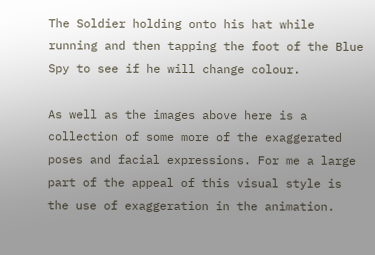The Soldier holding onto his hat while running and then tapping the foot of the Blue Spy to see if he will change colour.

As well as the images above here is a collection of some more of the exaggerated poses and facial expressions. For me a large part of the appeal of this visual style is the use of exaggeration in the animation.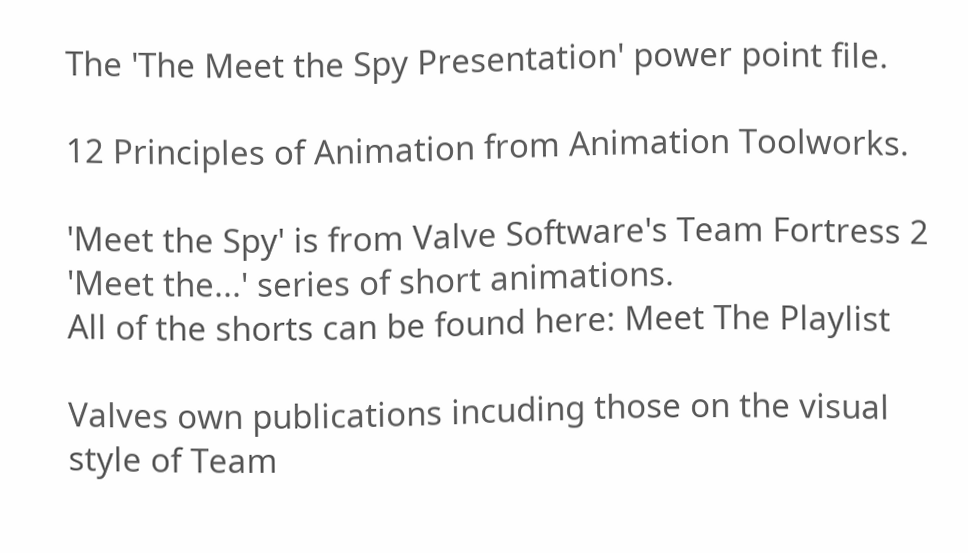The 'The Meet the Spy Presentation' power point file.

12 Principles of Animation from Animation Toolworks.

'Meet the Spy' is from Valve Software's Team Fortress 2 'Meet the...' series of short animations.
All of the shorts can be found here: Meet The Playlist

Valves own publications incuding those on the visual style of Team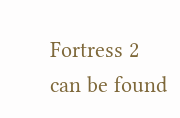Fortress 2 can be found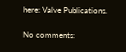here: Valve Publications.

No comments: